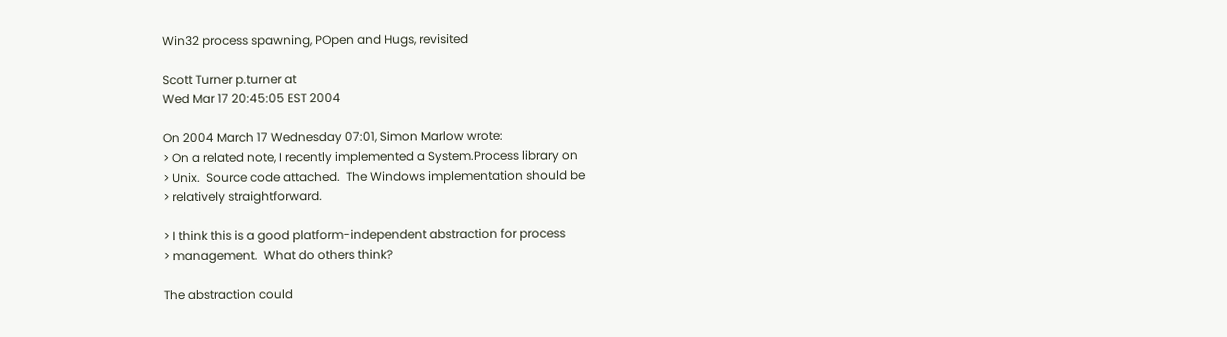Win32 process spawning, POpen and Hugs, revisited

Scott Turner p.turner at
Wed Mar 17 20:45:05 EST 2004

On 2004 March 17 Wednesday 07:01, Simon Marlow wrote:
> On a related note, I recently implemented a System.Process library on
> Unix.  Source code attached.  The Windows implementation should be
> relatively straightforward.

> I think this is a good platform-independent abstraction for process
> management.  What do others think?

The abstraction could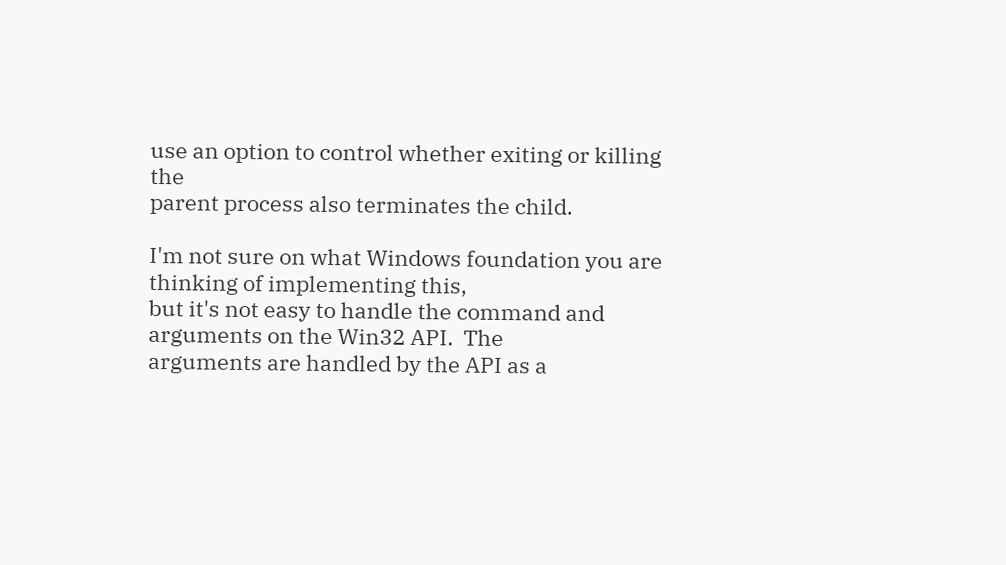use an option to control whether exiting or killing the
parent process also terminates the child.

I'm not sure on what Windows foundation you are thinking of implementing this,
but it's not easy to handle the command and arguments on the Win32 API.  The
arguments are handled by the API as a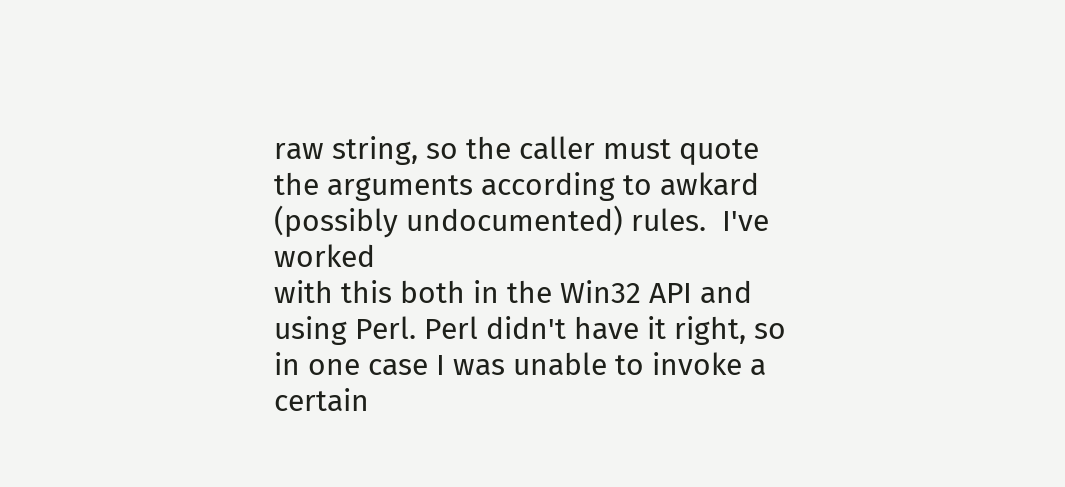raw string, so the caller must quote
the arguments according to awkard (possibly undocumented) rules.  I've worked
with this both in the Win32 API and using Perl. Perl didn't have it right, so
in one case I was unable to invoke a certain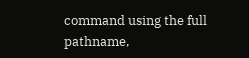command using the full pathname,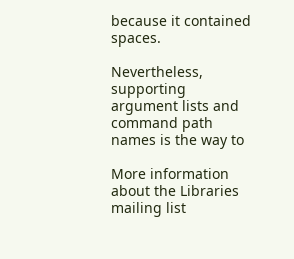because it contained spaces.

Nevertheless, supporting argument lists and command path names is the way to

More information about the Libraries mailing list